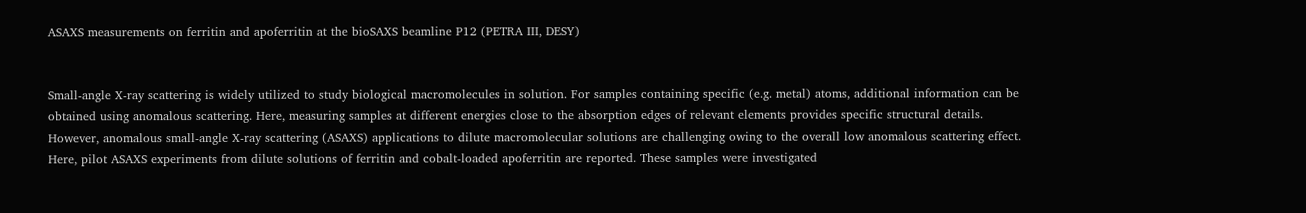ASAXS measurements on ferritin and apoferritin at the bioSAXS beamline P12 (PETRA III, DESY)


Small-angle X-ray scattering is widely utilized to study biological macromolecules in solution. For samples containing specific (e.g. metal) atoms, additional information can be obtained using anomalous scattering. Here, measuring samples at different energies close to the absorption edges of relevant elements provides specific structural details. However, anomalous small-angle X-ray scattering (ASAXS) applications to dilute macromolecular solutions are challenging owing to the overall low anomalous scattering effect. Here, pilot ASAXS experiments from dilute solutions of ferritin and cobalt-loaded apoferritin are reported. These samples were investigated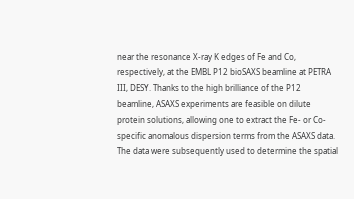near the resonance X-ray K edges of Fe and Co, respectively, at the EMBL P12 bioSAXS beamline at PETRA III, DESY. Thanks to the high brilliance of the P12 beamline, ASAXS experiments are feasible on dilute protein solutions, allowing one to extract the Fe- or Co-specific anomalous dispersion terms from the ASAXS data. The data were subsequently used to determine the spatial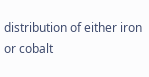distribution of either iron or cobalt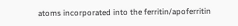atoms incorporated into the ferritin/apoferritin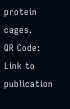protein cages.
QR Code: Link to publication